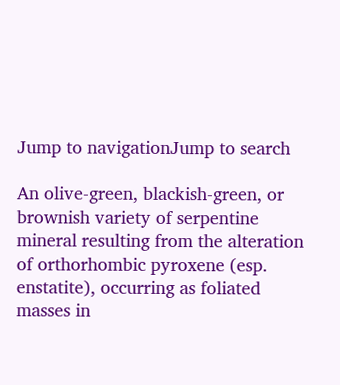Jump to navigationJump to search

An olive-green, blackish-green, or brownish variety of serpentine mineral resulting from the alteration of orthorhombic pyroxene (esp. enstatite), occurring as foliated masses in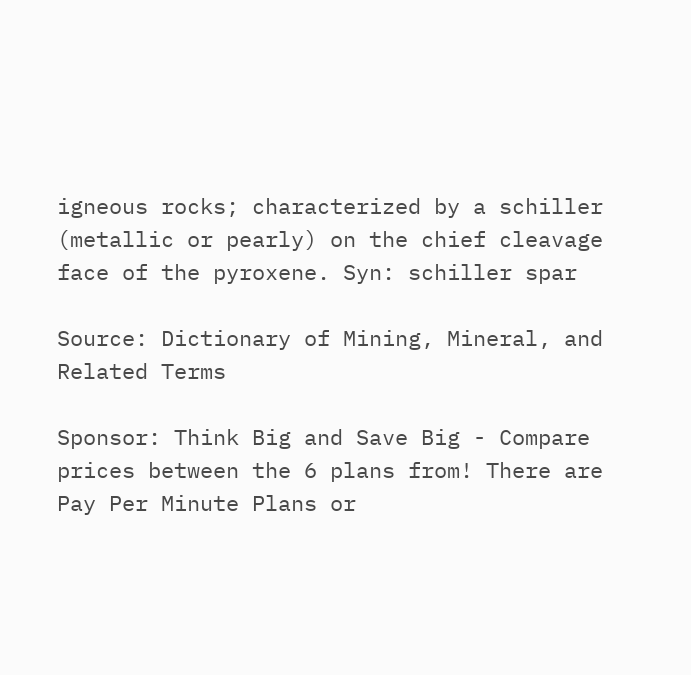igneous rocks; characterized by a schiller (metallic or pearly) on the chief cleavage face of the pyroxene. Syn: schiller spar

Source: Dictionary of Mining, Mineral, and Related Terms

Sponsor: Think Big and Save Big - Compare prices between the 6 plans from! There are Pay Per Minute Plans or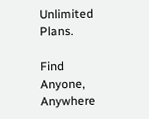Unlimited Plans.

Find Anyone, Anywhere